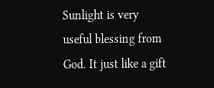Sunlight is very useful blessing from God. It just like a gift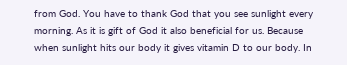from God. You have to thank God that you see sunlight every morning. As it is gift of God it also beneficial for us. Because when sunlight hits our body it gives vitamin D to our body. In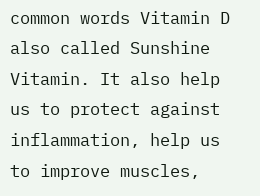common words Vitamin D also called Sunshine Vitamin. It also help us to protect against inflammation, help us to improve muscles,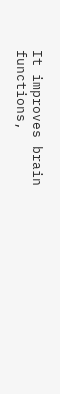It improves brain functions,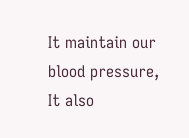It maintain our blood pressure, It also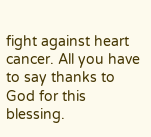fight against heart cancer. All you have to say thanks to God for this blessing.